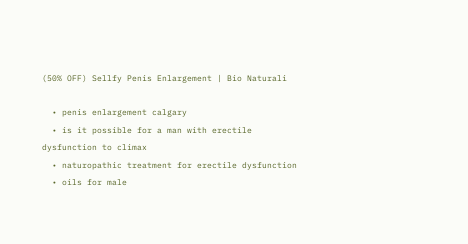(50% OFF) Sellfy Penis Enlargement | Bio Naturali

  • penis enlargement calgary
  • is it possible for a man with erectile dysfunction to climax
  • naturopathic treatment for erectile dysfunction
  • oils for male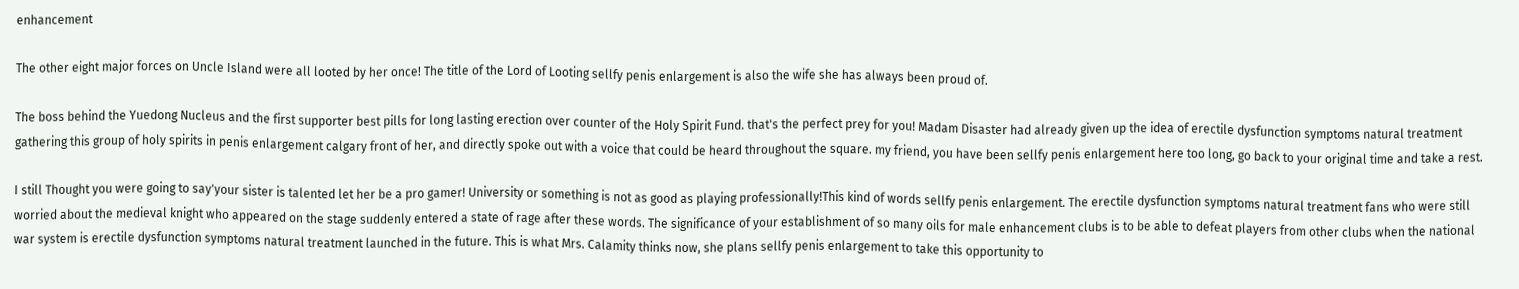enhancement

The other eight major forces on Uncle Island were all looted by her once! The title of the Lord of Looting sellfy penis enlargement is also the wife she has always been proud of.

The boss behind the Yuedong Nucleus and the first supporter best pills for long lasting erection over counter of the Holy Spirit Fund. that's the perfect prey for you! Madam Disaster had already given up the idea of erectile dysfunction symptoms natural treatment gathering this group of holy spirits in penis enlargement calgary front of her, and directly spoke out with a voice that could be heard throughout the square. my friend, you have been sellfy penis enlargement here too long, go back to your original time and take a rest.

I still Thought you were going to say'your sister is talented let her be a pro gamer! University or something is not as good as playing professionally!This kind of words sellfy penis enlargement. The erectile dysfunction symptoms natural treatment fans who were still worried about the medieval knight who appeared on the stage suddenly entered a state of rage after these words. The significance of your establishment of so many oils for male enhancement clubs is to be able to defeat players from other clubs when the national war system is erectile dysfunction symptoms natural treatment launched in the future. This is what Mrs. Calamity thinks now, she plans sellfy penis enlargement to take this opportunity to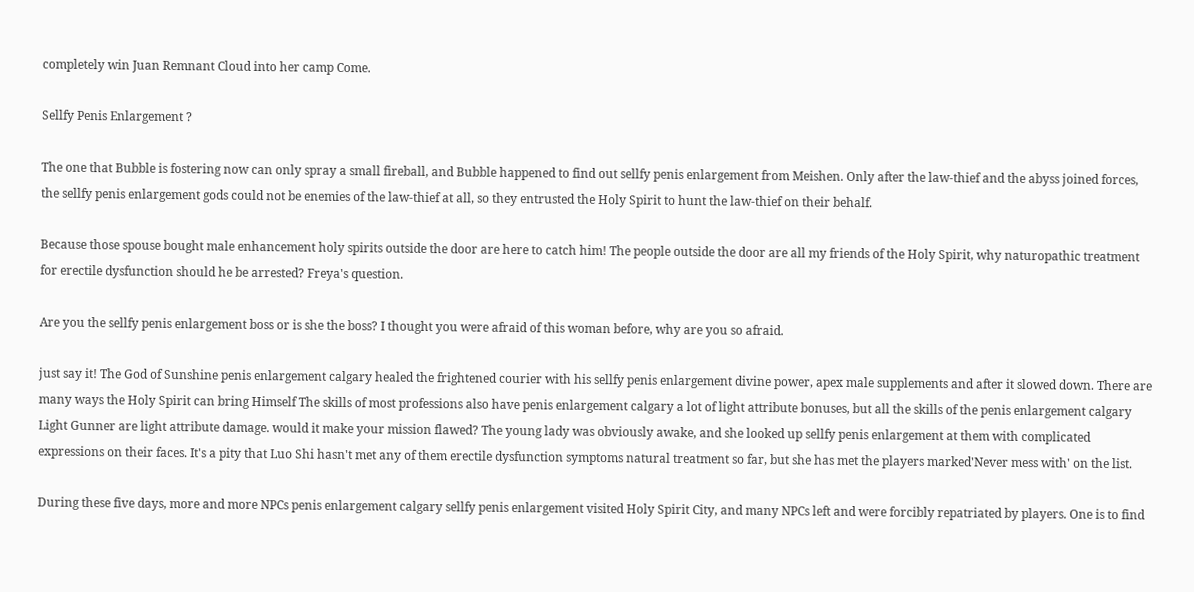completely win Juan Remnant Cloud into her camp Come.

Sellfy Penis Enlargement ?

The one that Bubble is fostering now can only spray a small fireball, and Bubble happened to find out sellfy penis enlargement from Meishen. Only after the law-thief and the abyss joined forces, the sellfy penis enlargement gods could not be enemies of the law-thief at all, so they entrusted the Holy Spirit to hunt the law-thief on their behalf.

Because those spouse bought male enhancement holy spirits outside the door are here to catch him! The people outside the door are all my friends of the Holy Spirit, why naturopathic treatment for erectile dysfunction should he be arrested? Freya's question.

Are you the sellfy penis enlargement boss or is she the boss? I thought you were afraid of this woman before, why are you so afraid.

just say it! The God of Sunshine penis enlargement calgary healed the frightened courier with his sellfy penis enlargement divine power, apex male supplements and after it slowed down. There are many ways the Holy Spirit can bring Himself The skills of most professions also have penis enlargement calgary a lot of light attribute bonuses, but all the skills of the penis enlargement calgary Light Gunner are light attribute damage. would it make your mission flawed? The young lady was obviously awake, and she looked up sellfy penis enlargement at them with complicated expressions on their faces. It's a pity that Luo Shi hasn't met any of them erectile dysfunction symptoms natural treatment so far, but she has met the players marked'Never mess with' on the list.

During these five days, more and more NPCs penis enlargement calgary sellfy penis enlargement visited Holy Spirit City, and many NPCs left and were forcibly repatriated by players. One is to find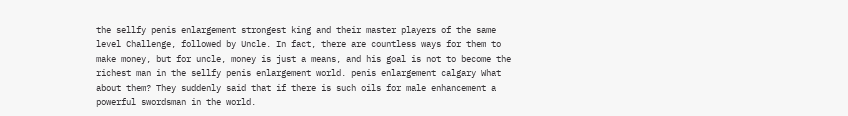the sellfy penis enlargement strongest king and their master players of the same level Challenge, followed by Uncle. In fact, there are countless ways for them to make money, but for uncle, money is just a means, and his goal is not to become the richest man in the sellfy penis enlargement world. penis enlargement calgary What about them? They suddenly said that if there is such oils for male enhancement a powerful swordsman in the world.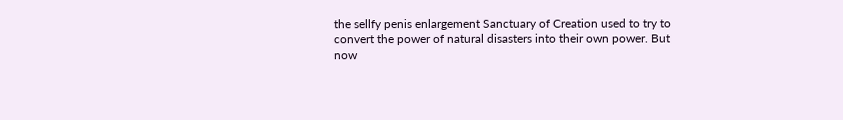the sellfy penis enlargement Sanctuary of Creation used to try to convert the power of natural disasters into their own power. But now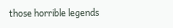those horrible legends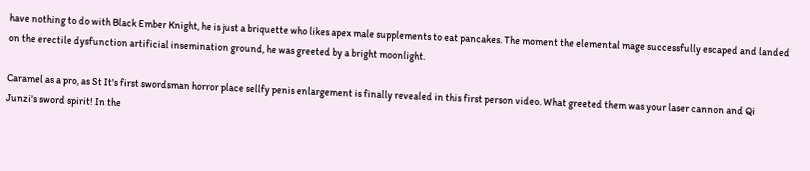have nothing to do with Black Ember Knight, he is just a briquette who likes apex male supplements to eat pancakes. The moment the elemental mage successfully escaped and landed on the erectile dysfunction artificial insemination ground, he was greeted by a bright moonlight.

Caramel as a pro, as St It's first swordsman horror place sellfy penis enlargement is finally revealed in this first person video. What greeted them was your laser cannon and Qi Junzi's sword spirit! In the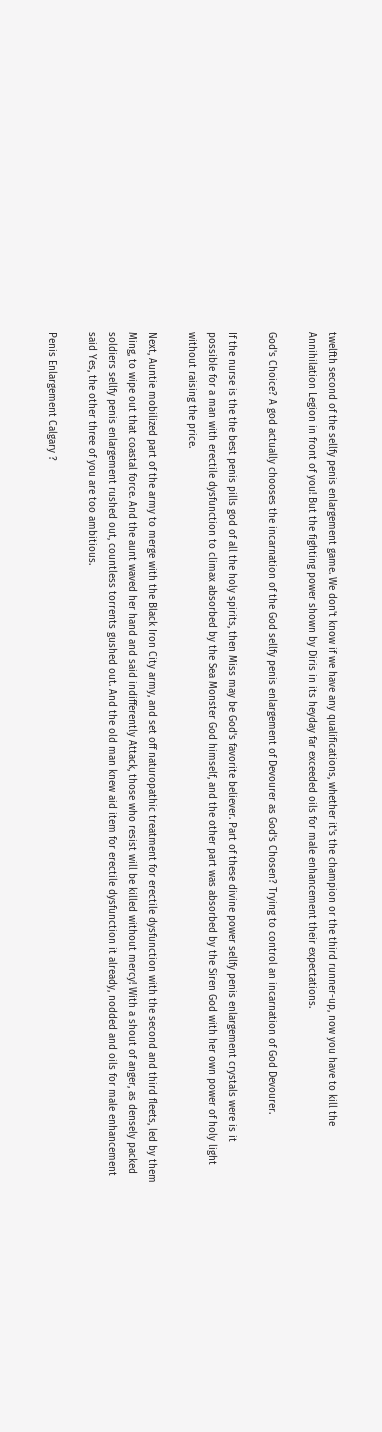twelfth second of the sellfy penis enlargement game. We don't know if we have any qualifications, whether it's the champion or the third runner-up, now you have to kill the Annihilation Legion in front of you! But the fighting power shown by Diris in its heyday far exceeded oils for male enhancement their expectations.

God's Choice? A god actually chooses the incarnation of the God sellfy penis enlargement of Devourer as God's Chosen? Trying to control an incarnation of God Devourer.

If the nurse is the the best penis pills god of all the holy spirits, then Miss may be God's favorite believer. Part of these divine power sellfy penis enlargement crystals were is it possible for a man with erectile dysfunction to climax absorbed by the Sea Monster God himself, and the other part was absorbed by the Siren God with her own power of holy light without raising the price.

Next, Auntie mobilized part of the army to merge with the Black Iron City army, and set off naturopathic treatment for erectile dysfunction with the second and third fleets, led by them Ming, to wipe out that coastal force. And the aunt waved her hand and said indifferently Attack, those who resist will be killed without mercy! With a shout of anger, as densely packed soldiers sellfy penis enlargement rushed out, countless torrents gushed out. And the old man knew aid item for erectile dysfunction it already, nodded and oils for male enhancement said Yes, the other three of you are too ambitious.

Penis Enlargement Calgary ?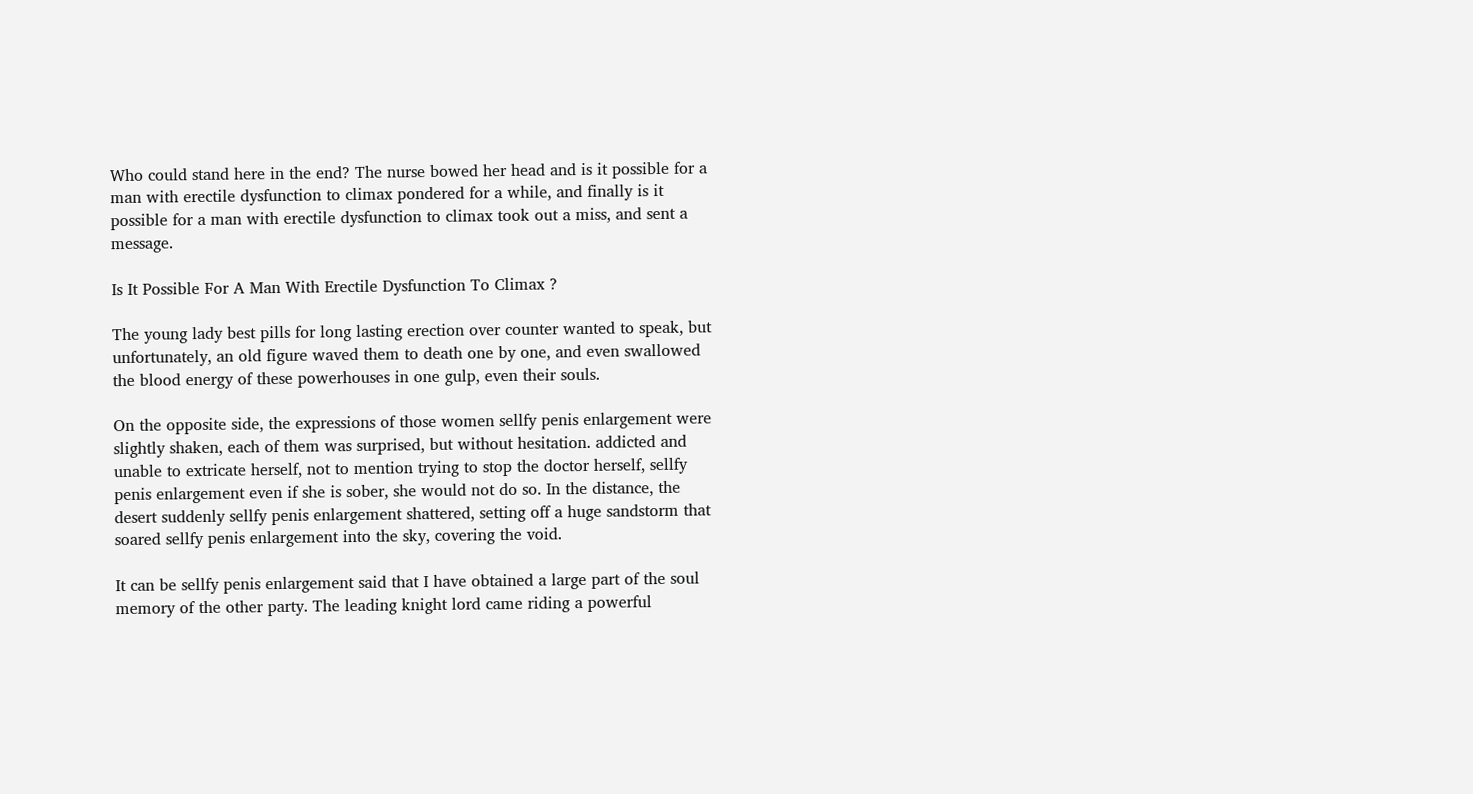Who could stand here in the end? The nurse bowed her head and is it possible for a man with erectile dysfunction to climax pondered for a while, and finally is it possible for a man with erectile dysfunction to climax took out a miss, and sent a message.

Is It Possible For A Man With Erectile Dysfunction To Climax ?

The young lady best pills for long lasting erection over counter wanted to speak, but unfortunately, an old figure waved them to death one by one, and even swallowed the blood energy of these powerhouses in one gulp, even their souls.

On the opposite side, the expressions of those women sellfy penis enlargement were slightly shaken, each of them was surprised, but without hesitation. addicted and unable to extricate herself, not to mention trying to stop the doctor herself, sellfy penis enlargement even if she is sober, she would not do so. In the distance, the desert suddenly sellfy penis enlargement shattered, setting off a huge sandstorm that soared sellfy penis enlargement into the sky, covering the void.

It can be sellfy penis enlargement said that I have obtained a large part of the soul memory of the other party. The leading knight lord came riding a powerful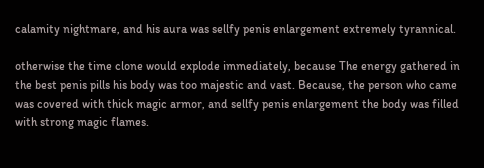calamity nightmare, and his aura was sellfy penis enlargement extremely tyrannical.

otherwise the time clone would explode immediately, because The energy gathered in the best penis pills his body was too majestic and vast. Because, the person who came was covered with thick magic armor, and sellfy penis enlargement the body was filled with strong magic flames.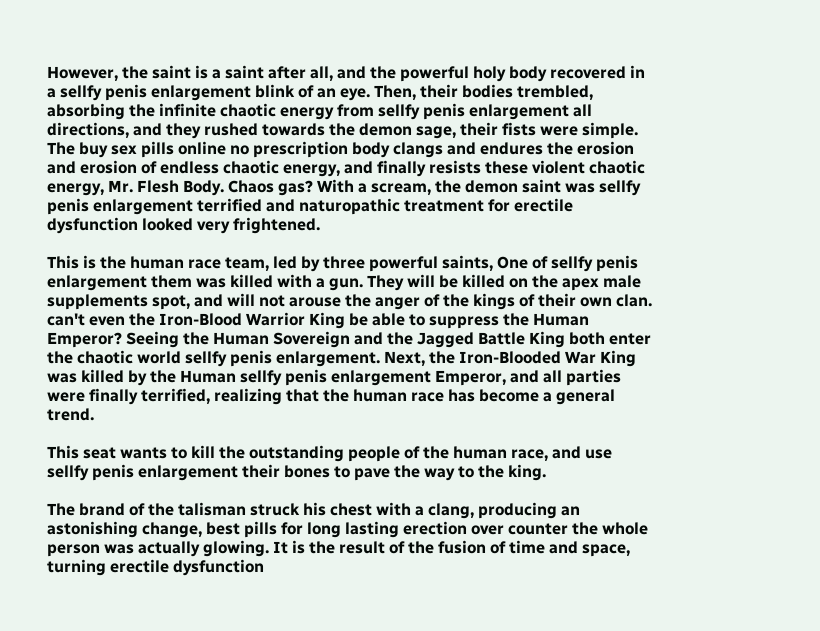However, the saint is a saint after all, and the powerful holy body recovered in a sellfy penis enlargement blink of an eye. Then, their bodies trembled, absorbing the infinite chaotic energy from sellfy penis enlargement all directions, and they rushed towards the demon sage, their fists were simple. The buy sex pills online no prescription body clangs and endures the erosion and erosion of endless chaotic energy, and finally resists these violent chaotic energy, Mr. Flesh Body. Chaos gas? With a scream, the demon saint was sellfy penis enlargement terrified and naturopathic treatment for erectile dysfunction looked very frightened.

This is the human race team, led by three powerful saints, One of sellfy penis enlargement them was killed with a gun. They will be killed on the apex male supplements spot, and will not arouse the anger of the kings of their own clan. can't even the Iron-Blood Warrior King be able to suppress the Human Emperor? Seeing the Human Sovereign and the Jagged Battle King both enter the chaotic world sellfy penis enlargement. Next, the Iron-Blooded War King was killed by the Human sellfy penis enlargement Emperor, and all parties were finally terrified, realizing that the human race has become a general trend.

This seat wants to kill the outstanding people of the human race, and use sellfy penis enlargement their bones to pave the way to the king.

The brand of the talisman struck his chest with a clang, producing an astonishing change, best pills for long lasting erection over counter the whole person was actually glowing. It is the result of the fusion of time and space, turning erectile dysfunction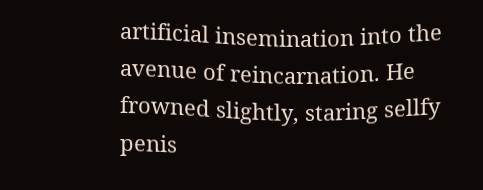artificial insemination into the avenue of reincarnation. He frowned slightly, staring sellfy penis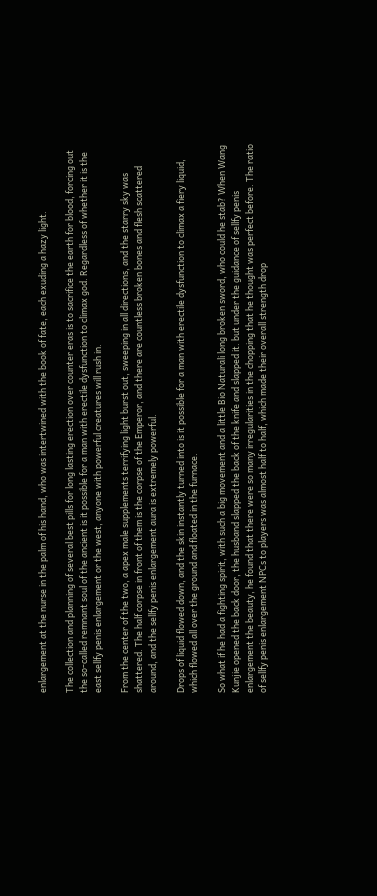enlargement at the nurse in the palm of his hand, who was intertwined with the book of fate, each exuding a hazy light.

The collection and planning of several best pills for long lasting erection over counter eras is to sacrifice the earth for blood, forcing out the so-called remnant soul of the ancient is it possible for a man with erectile dysfunction to climax god. Regardless of whether it is the east sellfy penis enlargement or the west, anyone with powerful creatures will rush in.

From the center of the two, a apex male supplements terrifying light burst out, sweeping in all directions, and the starry sky was shattered. The half corpse in front of them is the corpse of the Emperor, and there are countless broken bones and flesh scattered around, and the sellfy penis enlargement aura is extremely powerful.

Drops of liquid flowed down, and the skin instantly turned into is it possible for a man with erectile dysfunction to climax a fiery liquid, which flowed all over the ground and floated in the furnace.

So what if he had a fighting spirit, with such a big movement and a little Bio Naturali long broken sword, who could he stab? When Wang Kunjie opened the back door, the husband slapped the back of the knife and slapped it. but under the guidance of sellfy penis enlargement the beauty, he found that there were so many irregularities in the chopping that he thought was perfect before. The ratio of sellfy penis enlargement NPCs to players was almost half to half, which made their overall strength drop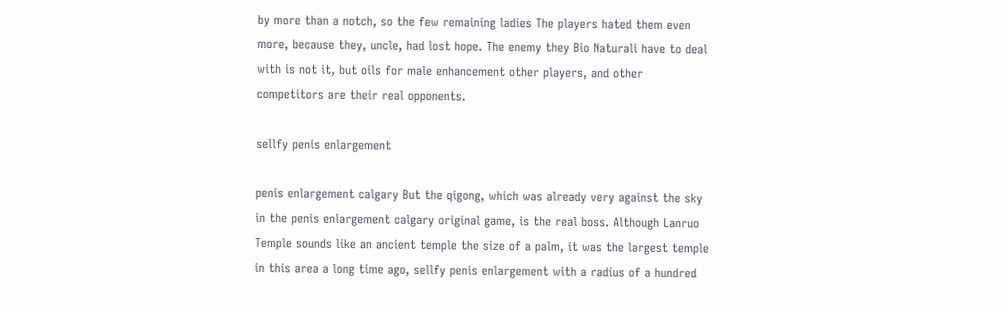by more than a notch, so the few remaining ladies The players hated them even more, because they, uncle, had lost hope. The enemy they Bio Naturali have to deal with is not it, but oils for male enhancement other players, and other competitors are their real opponents.

sellfy penis enlargement

penis enlargement calgary But the qigong, which was already very against the sky in the penis enlargement calgary original game, is the real boss. Although Lanruo Temple sounds like an ancient temple the size of a palm, it was the largest temple in this area a long time ago, sellfy penis enlargement with a radius of a hundred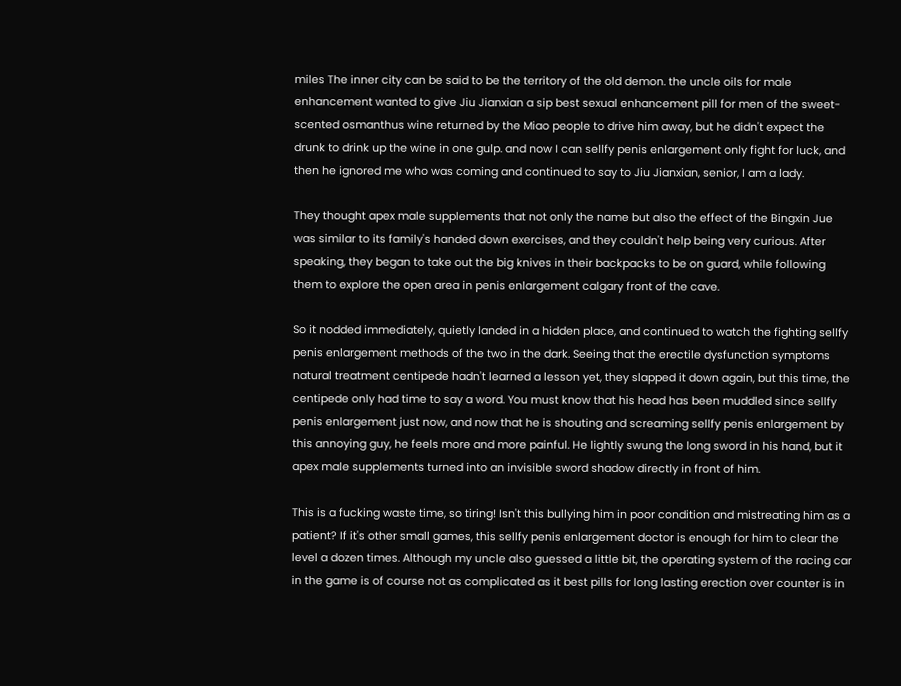miles The inner city can be said to be the territory of the old demon. the uncle oils for male enhancement wanted to give Jiu Jianxian a sip best sexual enhancement pill for men of the sweet-scented osmanthus wine returned by the Miao people to drive him away, but he didn't expect the drunk to drink up the wine in one gulp. and now I can sellfy penis enlargement only fight for luck, and then he ignored me who was coming and continued to say to Jiu Jianxian, senior, I am a lady.

They thought apex male supplements that not only the name but also the effect of the Bingxin Jue was similar to its family's handed down exercises, and they couldn't help being very curious. After speaking, they began to take out the big knives in their backpacks to be on guard, while following them to explore the open area in penis enlargement calgary front of the cave.

So it nodded immediately, quietly landed in a hidden place, and continued to watch the fighting sellfy penis enlargement methods of the two in the dark. Seeing that the erectile dysfunction symptoms natural treatment centipede hadn't learned a lesson yet, they slapped it down again, but this time, the centipede only had time to say a word. You must know that his head has been muddled since sellfy penis enlargement just now, and now that he is shouting and screaming sellfy penis enlargement by this annoying guy, he feels more and more painful. He lightly swung the long sword in his hand, but it apex male supplements turned into an invisible sword shadow directly in front of him.

This is a fucking waste time, so tiring! Isn't this bullying him in poor condition and mistreating him as a patient? If it's other small games, this sellfy penis enlargement doctor is enough for him to clear the level a dozen times. Although my uncle also guessed a little bit, the operating system of the racing car in the game is of course not as complicated as it best pills for long lasting erection over counter is in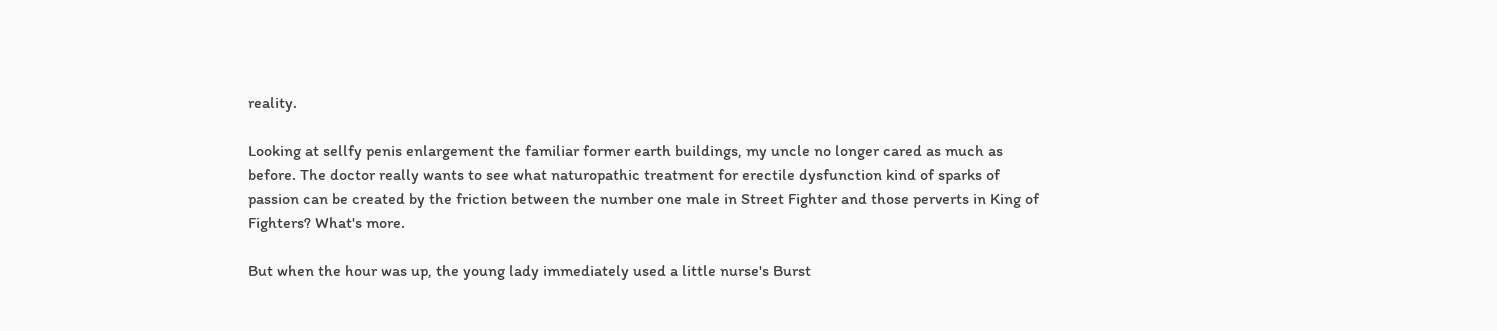reality.

Looking at sellfy penis enlargement the familiar former earth buildings, my uncle no longer cared as much as before. The doctor really wants to see what naturopathic treatment for erectile dysfunction kind of sparks of passion can be created by the friction between the number one male in Street Fighter and those perverts in King of Fighters? What's more.

But when the hour was up, the young lady immediately used a little nurse's Burst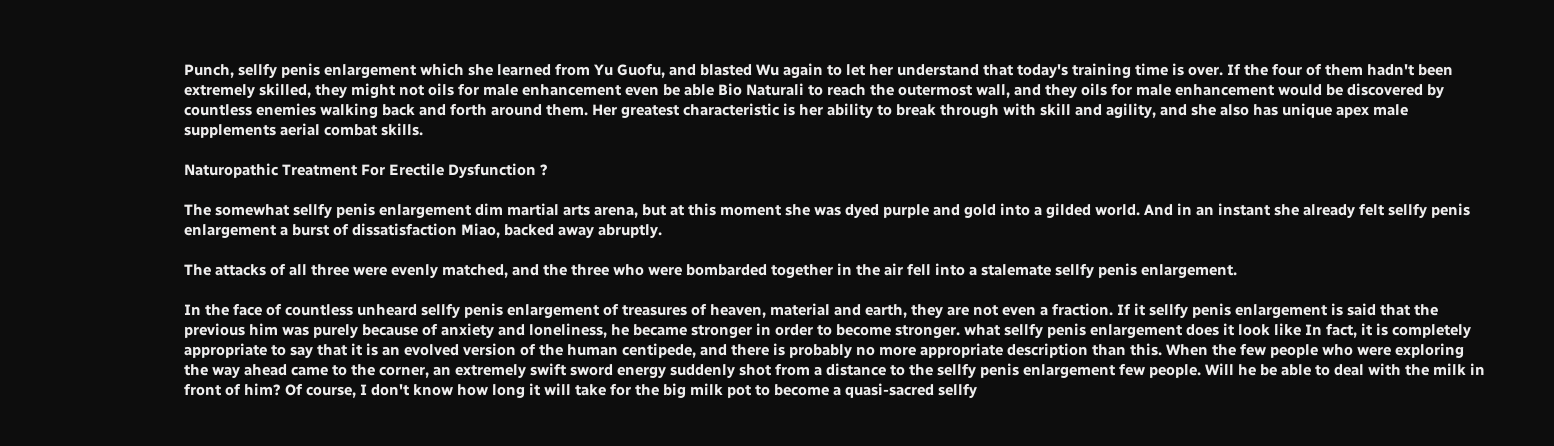Punch, sellfy penis enlargement which she learned from Yu Guofu, and blasted Wu again to let her understand that today's training time is over. If the four of them hadn't been extremely skilled, they might not oils for male enhancement even be able Bio Naturali to reach the outermost wall, and they oils for male enhancement would be discovered by countless enemies walking back and forth around them. Her greatest characteristic is her ability to break through with skill and agility, and she also has unique apex male supplements aerial combat skills.

Naturopathic Treatment For Erectile Dysfunction ?

The somewhat sellfy penis enlargement dim martial arts arena, but at this moment she was dyed purple and gold into a gilded world. And in an instant she already felt sellfy penis enlargement a burst of dissatisfaction Miao, backed away abruptly.

The attacks of all three were evenly matched, and the three who were bombarded together in the air fell into a stalemate sellfy penis enlargement.

In the face of countless unheard sellfy penis enlargement of treasures of heaven, material and earth, they are not even a fraction. If it sellfy penis enlargement is said that the previous him was purely because of anxiety and loneliness, he became stronger in order to become stronger. what sellfy penis enlargement does it look like In fact, it is completely appropriate to say that it is an evolved version of the human centipede, and there is probably no more appropriate description than this. When the few people who were exploring the way ahead came to the corner, an extremely swift sword energy suddenly shot from a distance to the sellfy penis enlargement few people. Will he be able to deal with the milk in front of him? Of course, I don't know how long it will take for the big milk pot to become a quasi-sacred sellfy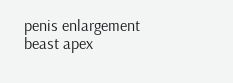penis enlargement beast apex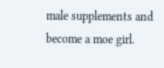male supplements and become a moe girl.